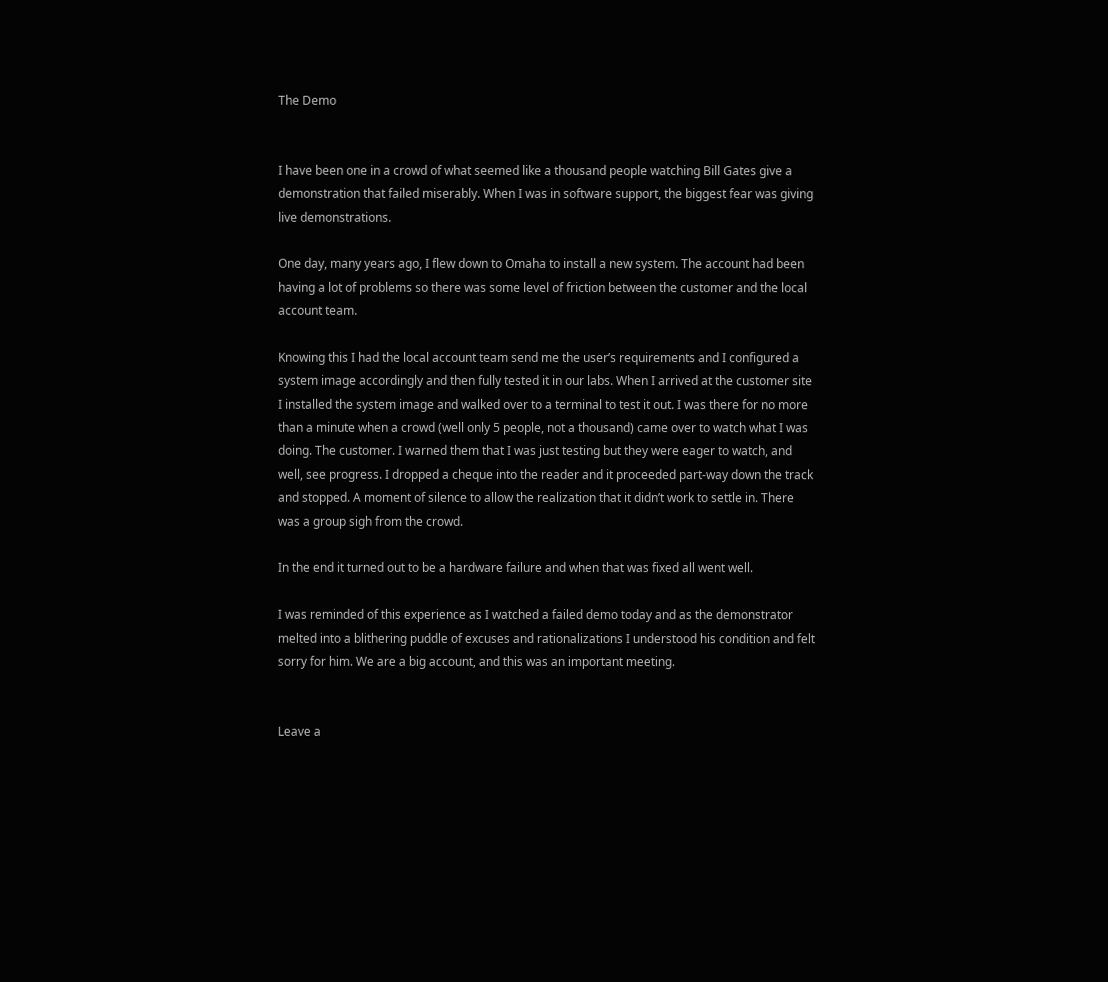The Demo


I have been one in a crowd of what seemed like a thousand people watching Bill Gates give a demonstration that failed miserably. When I was in software support, the biggest fear was giving live demonstrations.

One day, many years ago, I flew down to Omaha to install a new system. The account had been having a lot of problems so there was some level of friction between the customer and the local account team.

Knowing this I had the local account team send me the user’s requirements and I configured a system image accordingly and then fully tested it in our labs. When I arrived at the customer site I installed the system image and walked over to a terminal to test it out. I was there for no more than a minute when a crowd (well only 5 people, not a thousand) came over to watch what I was doing. The customer. I warned them that I was just testing but they were eager to watch, and well, see progress. I dropped a cheque into the reader and it proceeded part-way down the track and stopped. A moment of silence to allow the realization that it didn’t work to settle in. There was a group sigh from the crowd.

In the end it turned out to be a hardware failure and when that was fixed all went well.

I was reminded of this experience as I watched a failed demo today and as the demonstrator melted into a blithering puddle of excuses and rationalizations I understood his condition and felt sorry for him. We are a big account, and this was an important meeting.


Leave a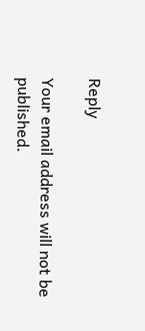Reply

Your email address will not be published.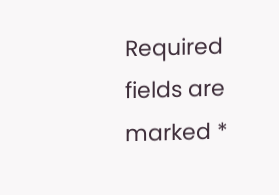Required fields are marked *